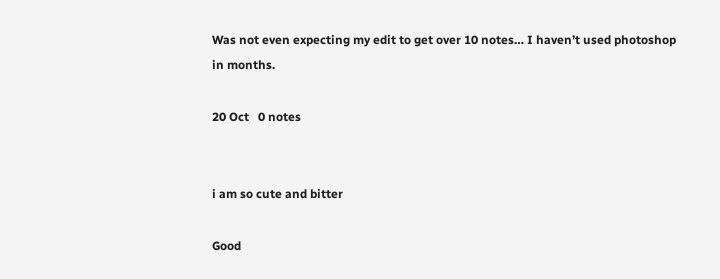Was not even expecting my edit to get over 10 notes… I haven’t used photoshop in months.

20 Oct   0 notes


i am so cute and bitter

Good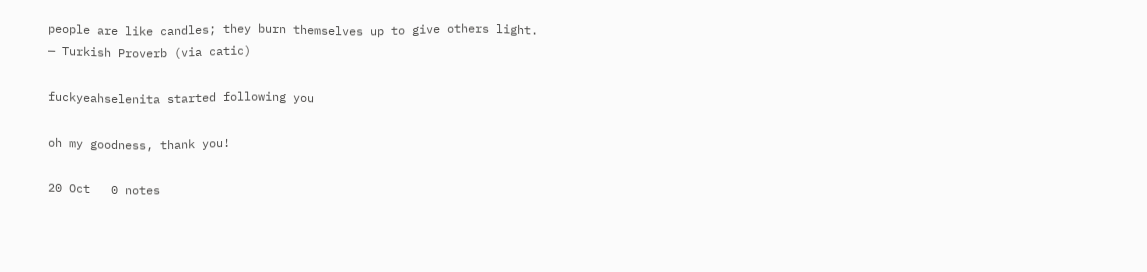people are like candles; they burn themselves up to give others light.
— Turkish Proverb (via catic)

fuckyeahselenita started following you

oh my goodness, thank you!

20 Oct   0 notes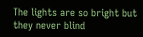The lights are so bright but they never blind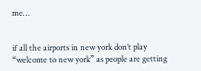me…


if all the airports in new york don’t play “welcome to new york” as people are getting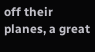off their planes, a great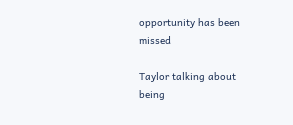opportunity has been missed

Taylor talking about being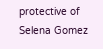protective of Selena Gomez